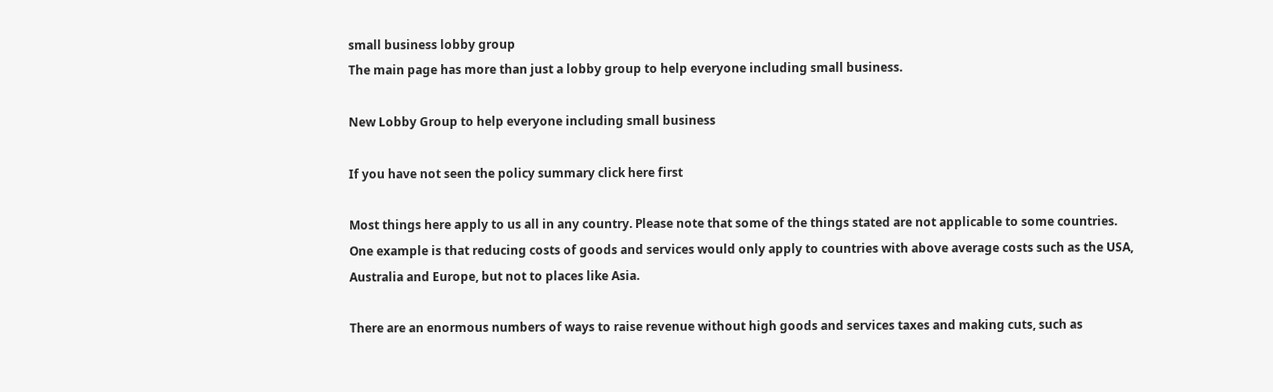small business lobby group
The main page has more than just a lobby group to help everyone including small business.

New Lobby Group to help everyone including small business

If you have not seen the policy summary click here first

Most things here apply to us all in any country. Please note that some of the things stated are not applicable to some countries. One example is that reducing costs of goods and services would only apply to countries with above average costs such as the USA, Australia and Europe, but not to places like Asia.

There are an enormous numbers of ways to raise revenue without high goods and services taxes and making cuts, such as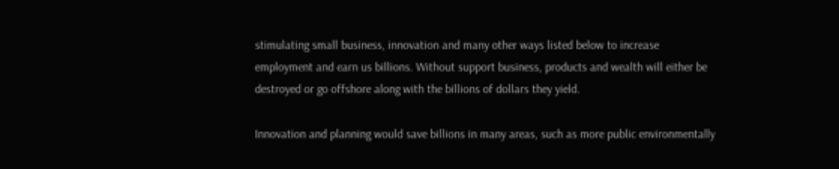stimulating small business, innovation and many other ways listed below to increase employment and earn us billions. Without support business, products and wealth will either be destroyed or go offshore along with the billions of dollars they yield.

Innovation and planning would save billions in many areas, such as more public environmentally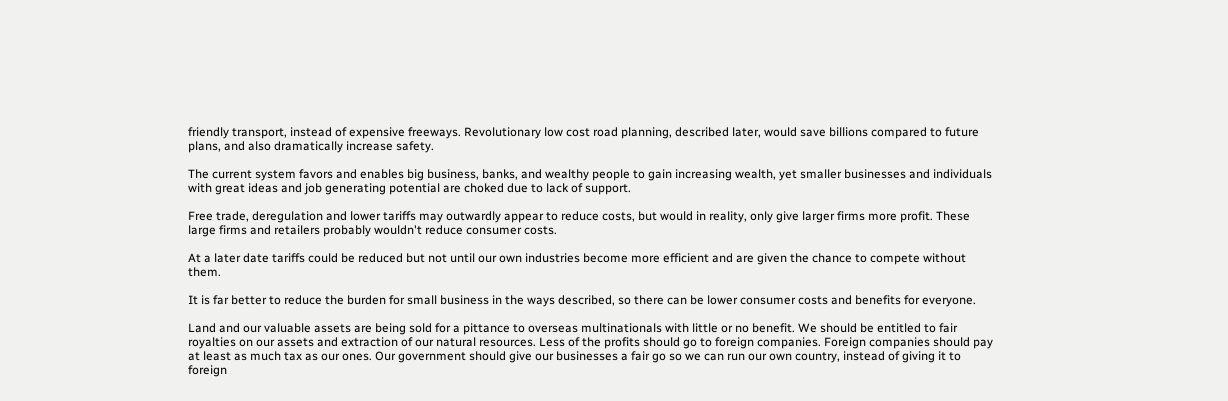friendly transport, instead of expensive freeways. Revolutionary low cost road planning, described later, would save billions compared to future plans, and also dramatically increase safety.

The current system favors and enables big business, banks, and wealthy people to gain increasing wealth, yet smaller businesses and individuals with great ideas and job generating potential are choked due to lack of support.

Free trade, deregulation and lower tariffs may outwardly appear to reduce costs, but would in reality, only give larger firms more profit. These large firms and retailers probably wouldn't reduce consumer costs.

At a later date tariffs could be reduced but not until our own industries become more efficient and are given the chance to compete without them.

It is far better to reduce the burden for small business in the ways described, so there can be lower consumer costs and benefits for everyone.

Land and our valuable assets are being sold for a pittance to overseas multinationals with little or no benefit. We should be entitled to fair royalties on our assets and extraction of our natural resources. Less of the profits should go to foreign companies. Foreign companies should pay at least as much tax as our ones. Our government should give our businesses a fair go so we can run our own country, instead of giving it to foreign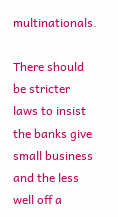multinationals.

There should be stricter laws to insist the banks give small business and the less well off a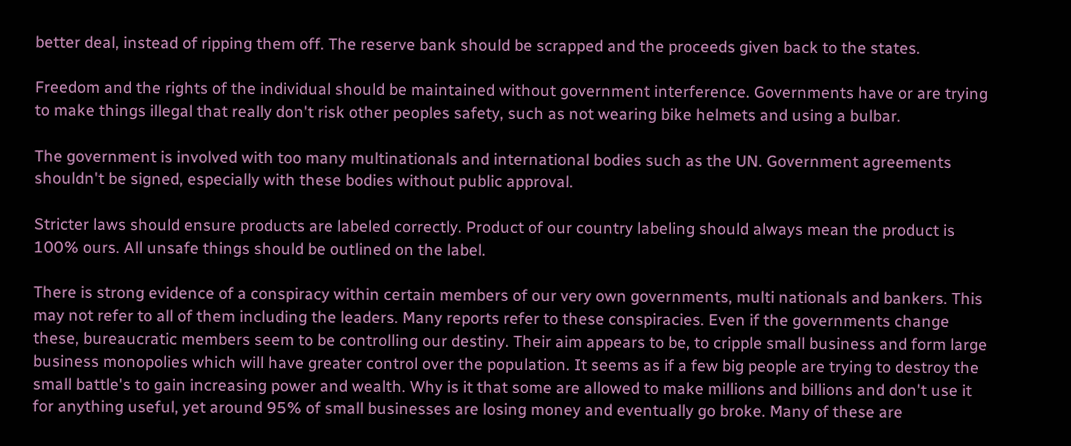better deal, instead of ripping them off. The reserve bank should be scrapped and the proceeds given back to the states.

Freedom and the rights of the individual should be maintained without government interference. Governments have or are trying to make things illegal that really don't risk other peoples safety, such as not wearing bike helmets and using a bulbar.

The government is involved with too many multinationals and international bodies such as the UN. Government agreements shouldn't be signed, especially with these bodies without public approval.

Stricter laws should ensure products are labeled correctly. Product of our country labeling should always mean the product is 100% ours. All unsafe things should be outlined on the label.

There is strong evidence of a conspiracy within certain members of our very own governments, multi nationals and bankers. This may not refer to all of them including the leaders. Many reports refer to these conspiracies. Even if the governments change these, bureaucratic members seem to be controlling our destiny. Their aim appears to be, to cripple small business and form large business monopolies which will have greater control over the population. It seems as if a few big people are trying to destroy the small battle's to gain increasing power and wealth. Why is it that some are allowed to make millions and billions and don't use it for anything useful, yet around 95% of small businesses are losing money and eventually go broke. Many of these are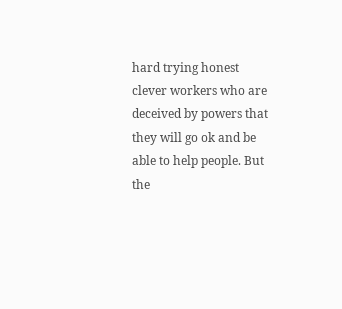hard trying honest clever workers who are deceived by powers that they will go ok and be able to help people. But the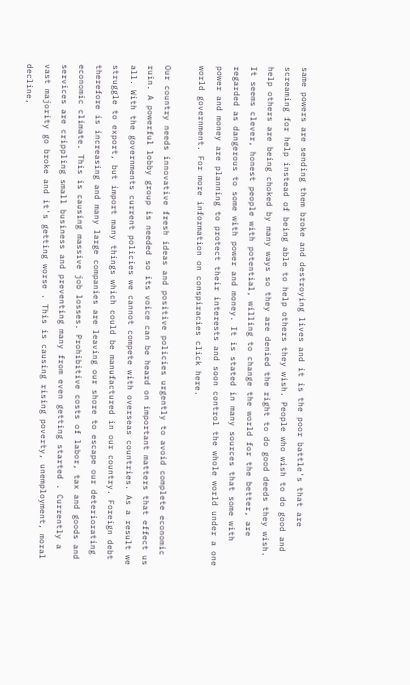same powers are sending them broke and destroying lives and it is the poor battle's that are screaming for help instead of being able to help others they wish. People who wish to do good and help others are being choked by many ways so they are denied the right to do good deeds they wish. It seems clever, honest people with potential, willing to change the world for the better, are regarded as dangerous to some with power and money. It is stated in many sources that some with power and money are planning to protect their interests and soon control the whole world under a one world government. For more information on conspiracies click here.

Our country needs innovative fresh ideas and positive policies urgently to avoid complete economic ruin. A powerful lobby group is needed so its voice can be heard on important matters that effect us all. With the governments current policies we cannot compete with overseas countries. As a result we struggle to export, but import many things which could be manufactured in our country. Foreign debt therefore is increasing and many large companies are leaving our shore to escape our deteriorating economic climate. This is causing massive job losses. Prohibitive costs of labor, tax and goods and services are crippling small business and preventing many from even getting started . Currently a vast majority go broke and it's getting worse . This is causing rising poverty, unemployment, moral decline,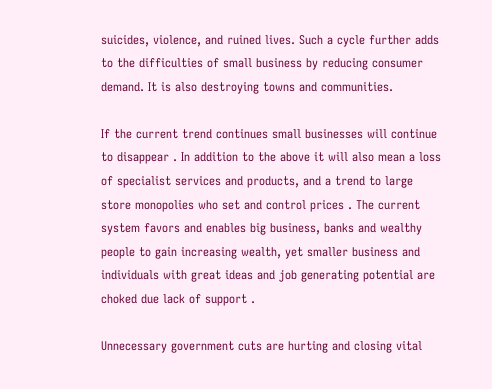suicides, violence, and ruined lives. Such a cycle further adds to the difficulties of small business by reducing consumer demand. It is also destroying towns and communities.

If the current trend continues small businesses will continue to disappear . In addition to the above it will also mean a loss of specialist services and products, and a trend to large store monopolies who set and control prices . The current system favors and enables big business, banks and wealthy people to gain increasing wealth, yet smaller business and individuals with great ideas and job generating potential are choked due lack of support .

Unnecessary government cuts are hurting and closing vital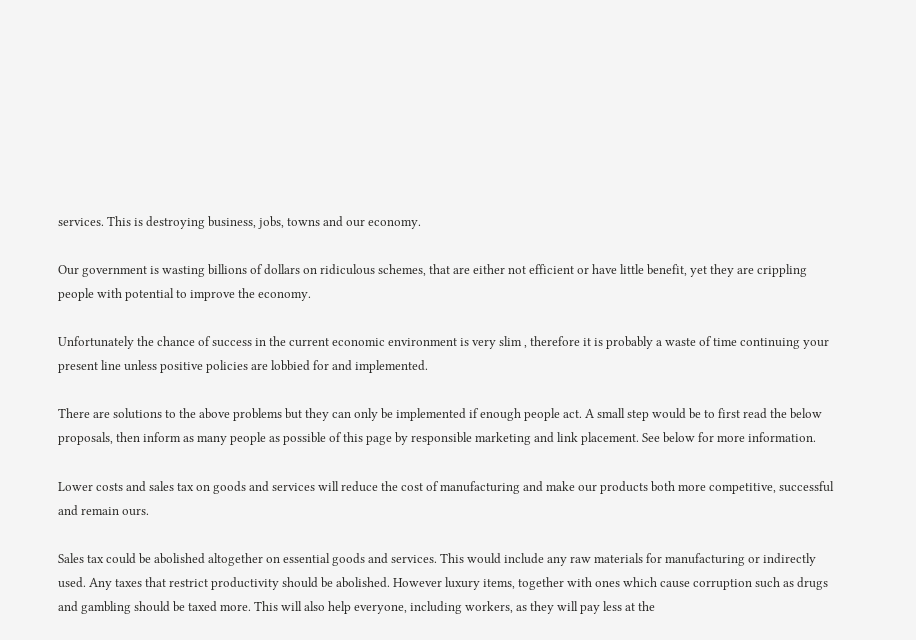services. This is destroying business, jobs, towns and our economy.

Our government is wasting billions of dollars on ridiculous schemes, that are either not efficient or have little benefit, yet they are crippling people with potential to improve the economy.

Unfortunately the chance of success in the current economic environment is very slim , therefore it is probably a waste of time continuing your present line unless positive policies are lobbied for and implemented.

There are solutions to the above problems but they can only be implemented if enough people act. A small step would be to first read the below proposals, then inform as many people as possible of this page by responsible marketing and link placement. See below for more information.

Lower costs and sales tax on goods and services will reduce the cost of manufacturing and make our products both more competitive, successful and remain ours.

Sales tax could be abolished altogether on essential goods and services. This would include any raw materials for manufacturing or indirectly used. Any taxes that restrict productivity should be abolished. However luxury items, together with ones which cause corruption such as drugs and gambling should be taxed more. This will also help everyone, including workers, as they will pay less at the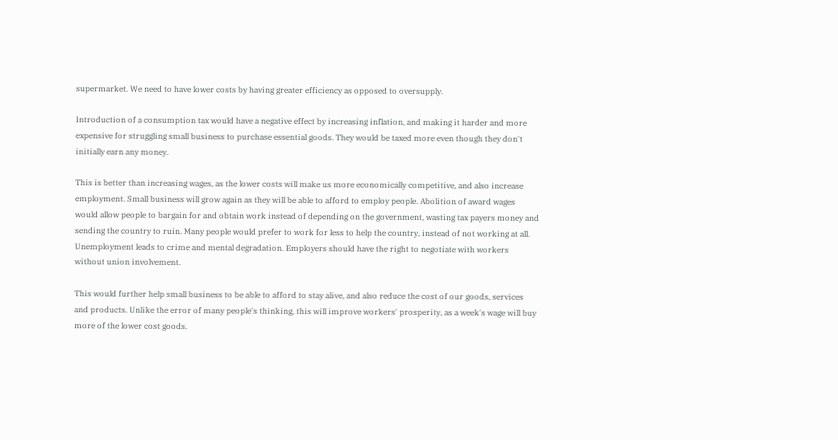supermarket. We need to have lower costs by having greater efficiency as opposed to oversupply.

Introduction of a consumption tax would have a negative effect by increasing inflation, and making it harder and more expensive for struggling small business to purchase essential goods. They would be taxed more even though they don't initially earn any money.

This is better than increasing wages, as the lower costs will make us more economically competitive, and also increase employment. Small business will grow again as they will be able to afford to employ people. Abolition of award wages would allow people to bargain for and obtain work instead of depending on the government, wasting tax payers money and sending the country to ruin. Many people would prefer to work for less to help the country, instead of not working at all. Unemployment leads to crime and mental degradation. Employers should have the right to negotiate with workers without union involvement.

This would further help small business to be able to afford to stay alive, and also reduce the cost of our goods, services and products. Unlike the error of many people's thinking, this will improve workers' prosperity, as a week's wage will buy more of the lower cost goods.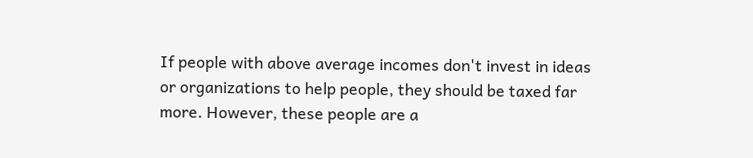If people with above average incomes don't invest in ideas or organizations to help people, they should be taxed far more. However, these people are a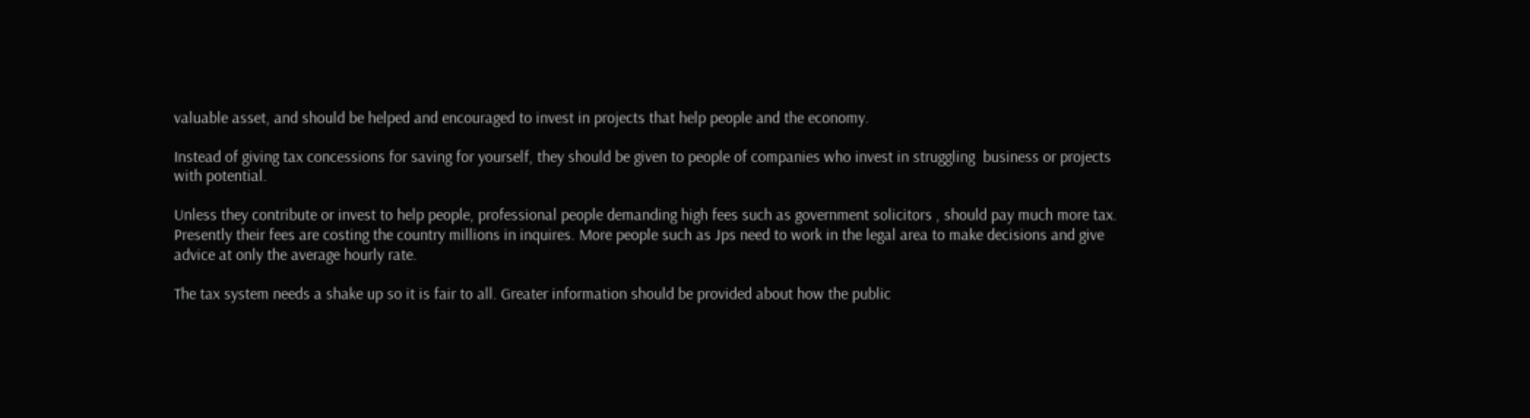valuable asset, and should be helped and encouraged to invest in projects that help people and the economy.

Instead of giving tax concessions for saving for yourself, they should be given to people of companies who invest in struggling  business or projects with potential.

Unless they contribute or invest to help people, professional people demanding high fees such as government solicitors , should pay much more tax. Presently their fees are costing the country millions in inquires. More people such as Jps need to work in the legal area to make decisions and give advice at only the average hourly rate.

The tax system needs a shake up so it is fair to all. Greater information should be provided about how the public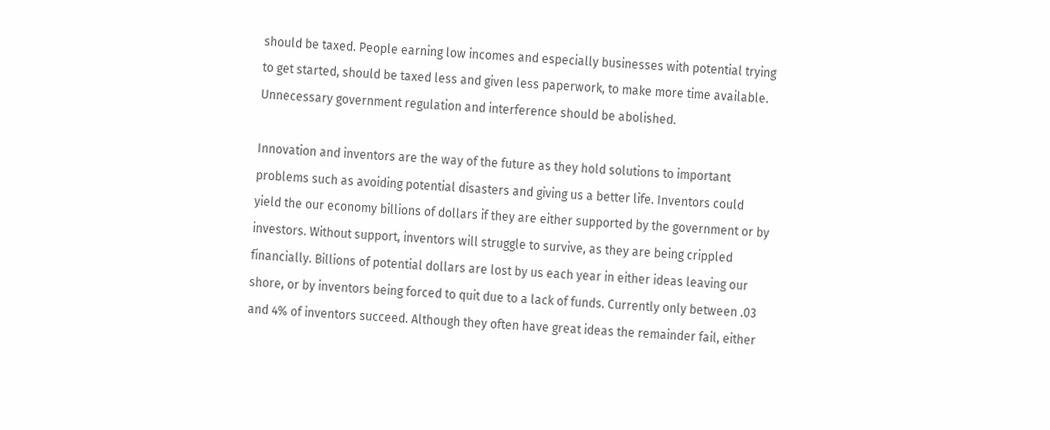should be taxed. People earning low incomes and especially businesses with potential trying to get started, should be taxed less and given less paperwork, to make more time available. Unnecessary government regulation and interference should be abolished.

Innovation and inventors are the way of the future as they hold solutions to important problems such as avoiding potential disasters and giving us a better life. Inventors could yield the our economy billions of dollars if they are either supported by the government or by investors. Without support, inventors will struggle to survive, as they are being crippled financially. Billions of potential dollars are lost by us each year in either ideas leaving our shore, or by inventors being forced to quit due to a lack of funds. Currently only between .03 and 4% of inventors succeed. Although they often have great ideas the remainder fail, either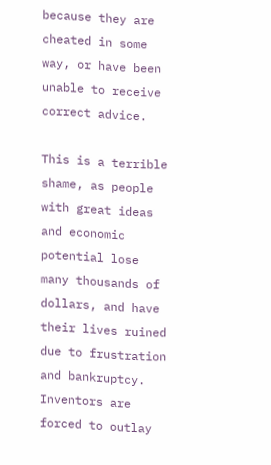because they are cheated in some way, or have been unable to receive correct advice.

This is a terrible shame, as people with great ideas and economic potential lose many thousands of dollars, and have their lives ruined due to frustration and bankruptcy. Inventors are forced to outlay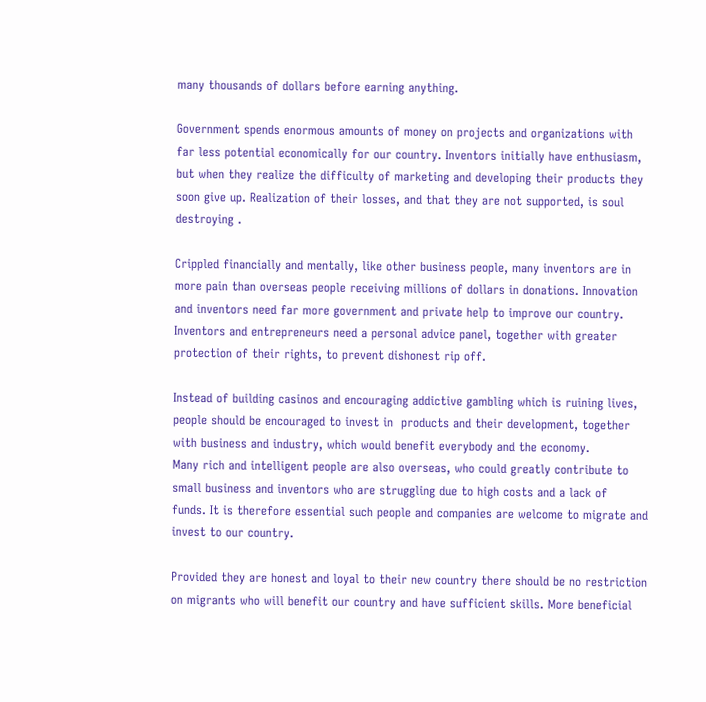many thousands of dollars before earning anything.

Government spends enormous amounts of money on projects and organizations with far less potential economically for our country. Inventors initially have enthusiasm, but when they realize the difficulty of marketing and developing their products they soon give up. Realization of their losses, and that they are not supported, is soul destroying .

Crippled financially and mentally, like other business people, many inventors are in more pain than overseas people receiving millions of dollars in donations. Innovation and inventors need far more government and private help to improve our country. Inventors and entrepreneurs need a personal advice panel, together with greater protection of their rights, to prevent dishonest rip off.

Instead of building casinos and encouraging addictive gambling which is ruining lives, people should be encouraged to invest in  products and their development, together with business and industry, which would benefit everybody and the economy.
Many rich and intelligent people are also overseas, who could greatly contribute to small business and inventors who are struggling due to high costs and a lack of  funds. It is therefore essential such people and companies are welcome to migrate and invest to our country.

Provided they are honest and loyal to their new country there should be no restriction on migrants who will benefit our country and have sufficient skills. More beneficial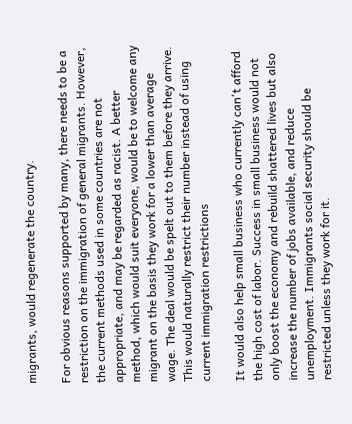migrants, would regenerate the country.

For obvious reasons supported by many, there needs to be a restriction on the immigration of general migrants. However, the current methods used in some countries are not appropriate, and may be regarded as racist. A better method, which would suit everyone, would be to welcome any migrant on the basis they work for a lower than average wage. The deal would be spelt out to them before they arrive. This would naturally restrict their number instead of using current immigration restrictions

It would also help small business who currently can't afford the high cost of labor. Success in small business would not only boost the economy and rebuild shattered lives but also increase the number of jobs available, and reduce unemployment. Immigrants social security should be restricted unless they work for it.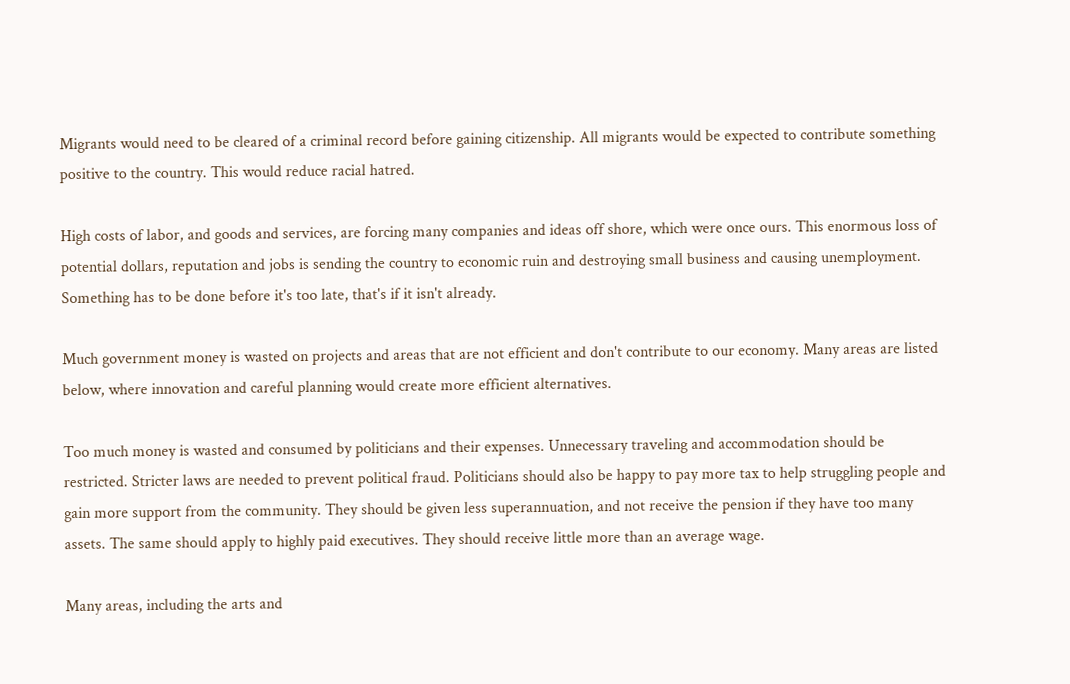Migrants would need to be cleared of a criminal record before gaining citizenship. All migrants would be expected to contribute something positive to the country. This would reduce racial hatred.

High costs of labor, and goods and services, are forcing many companies and ideas off shore, which were once ours. This enormous loss of potential dollars, reputation and jobs is sending the country to economic ruin and destroying small business and causing unemployment. Something has to be done before it's too late, that's if it isn't already.

Much government money is wasted on projects and areas that are not efficient and don't contribute to our economy. Many areas are listed below, where innovation and careful planning would create more efficient alternatives.

Too much money is wasted and consumed by politicians and their expenses. Unnecessary traveling and accommodation should be restricted. Stricter laws are needed to prevent political fraud. Politicians should also be happy to pay more tax to help struggling people and gain more support from the community. They should be given less superannuation, and not receive the pension if they have too many assets. The same should apply to highly paid executives. They should receive little more than an average wage.

Many areas, including the arts and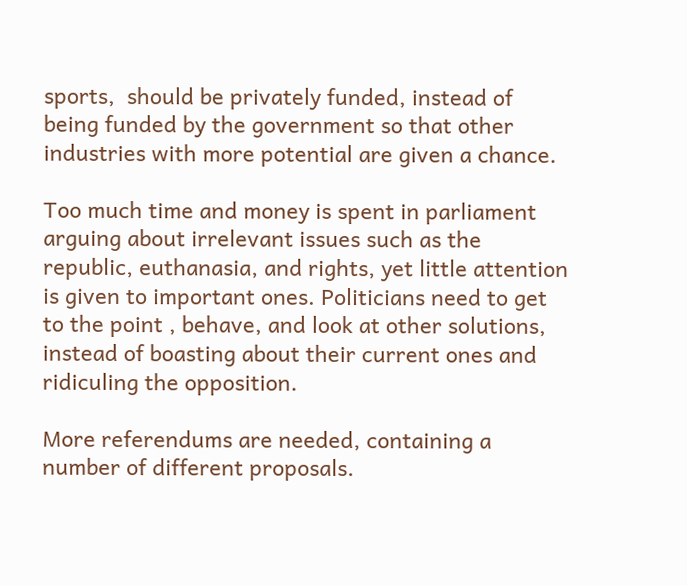sports,  should be privately funded, instead of being funded by the government so that other industries with more potential are given a chance.

Too much time and money is spent in parliament arguing about irrelevant issues such as the republic, euthanasia, and rights, yet little attention is given to important ones. Politicians need to get to the point , behave, and look at other solutions, instead of boasting about their current ones and ridiculing the opposition.

More referendums are needed, containing a number of different proposals.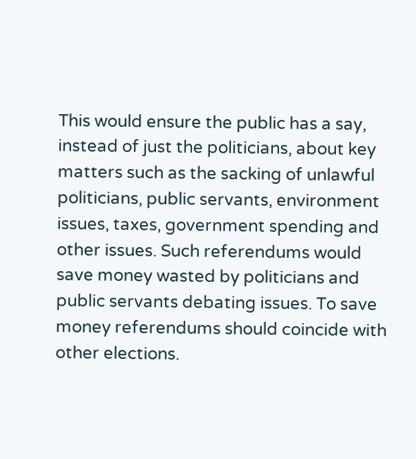This would ensure the public has a say, instead of just the politicians, about key matters such as the sacking of unlawful politicians, public servants, environment issues, taxes, government spending and other issues. Such referendums would save money wasted by politicians and public servants debating issues. To save money referendums should coincide with other elections.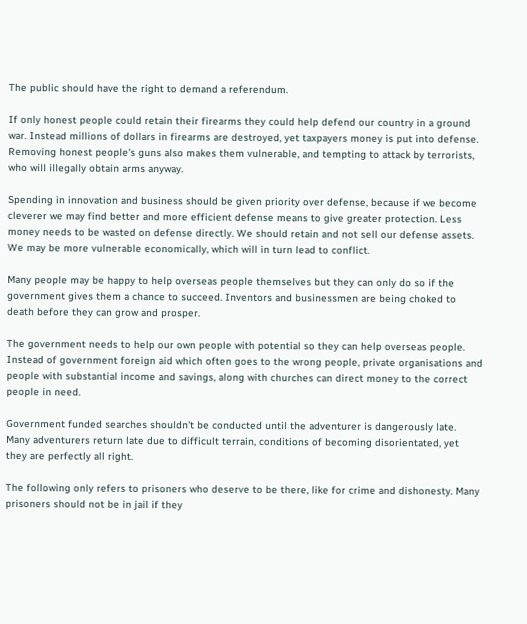The public should have the right to demand a referendum.

If only honest people could retain their firearms they could help defend our country in a ground war. Instead millions of dollars in firearms are destroyed, yet taxpayers money is put into defense. Removing honest people's guns also makes them vulnerable, and tempting to attack by terrorists, who will illegally obtain arms anyway.

Spending in innovation and business should be given priority over defense, because if we become cleverer we may find better and more efficient defense means to give greater protection. Less money needs to be wasted on defense directly. We should retain and not sell our defense assets. We may be more vulnerable economically, which will in turn lead to conflict.

Many people may be happy to help overseas people themselves but they can only do so if the government gives them a chance to succeed. Inventors and businessmen are being choked to death before they can grow and prosper.

The government needs to help our own people with potential so they can help overseas people. Instead of government foreign aid which often goes to the wrong people, private organisations and people with substantial income and savings, along with churches can direct money to the correct people in need.

Government funded searches shouldn't be conducted until the adventurer is dangerously late. Many adventurers return late due to difficult terrain, conditions of becoming disorientated, yet they are perfectly all right.

The following only refers to prisoners who deserve to be there, like for crime and dishonesty. Many prisoners should not be in jail if they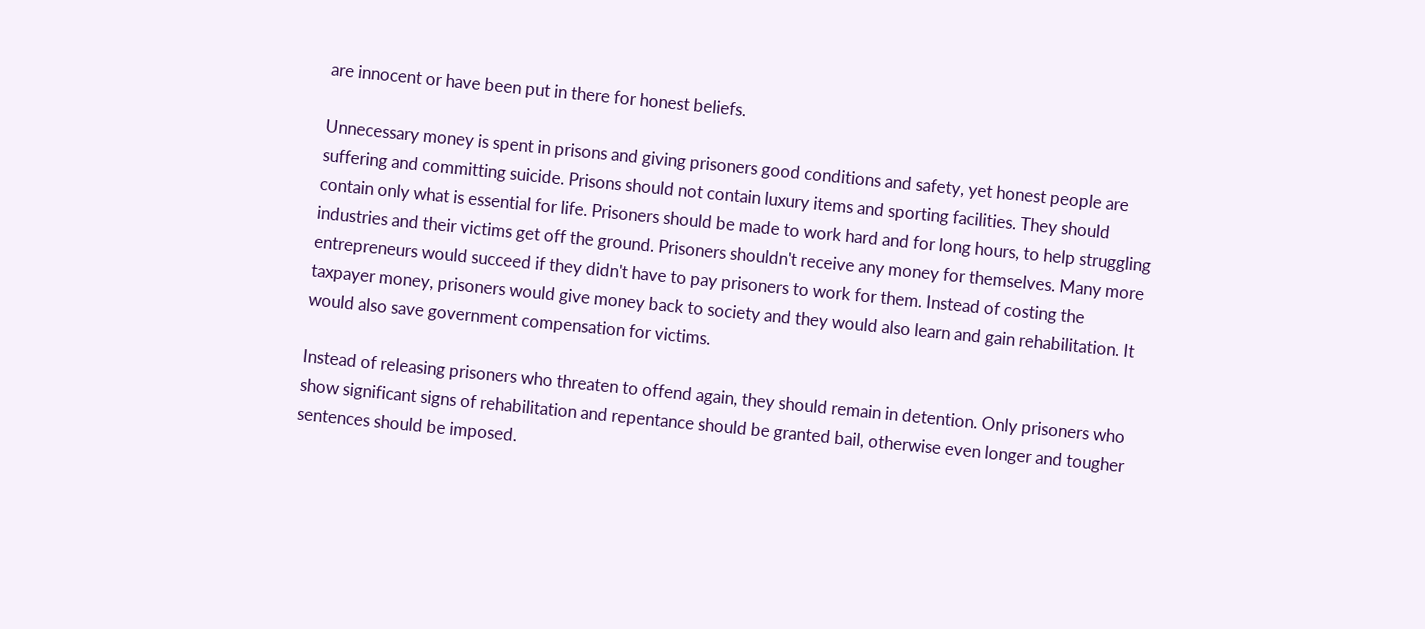are innocent or have been put in there for honest beliefs.

Unnecessary money is spent in prisons and giving prisoners good conditions and safety, yet honest people are suffering and committing suicide. Prisons should not contain luxury items and sporting facilities. They should contain only what is essential for life. Prisoners should be made to work hard and for long hours, to help struggling industries and their victims get off the ground. Prisoners shouldn't receive any money for themselves. Many more entrepreneurs would succeed if they didn't have to pay prisoners to work for them. Instead of costing the taxpayer money, prisoners would give money back to society and they would also learn and gain rehabilitation. It would also save government compensation for victims.

Instead of releasing prisoners who threaten to offend again, they should remain in detention. Only prisoners who show significant signs of rehabilitation and repentance should be granted bail, otherwise even longer and tougher sentences should be imposed.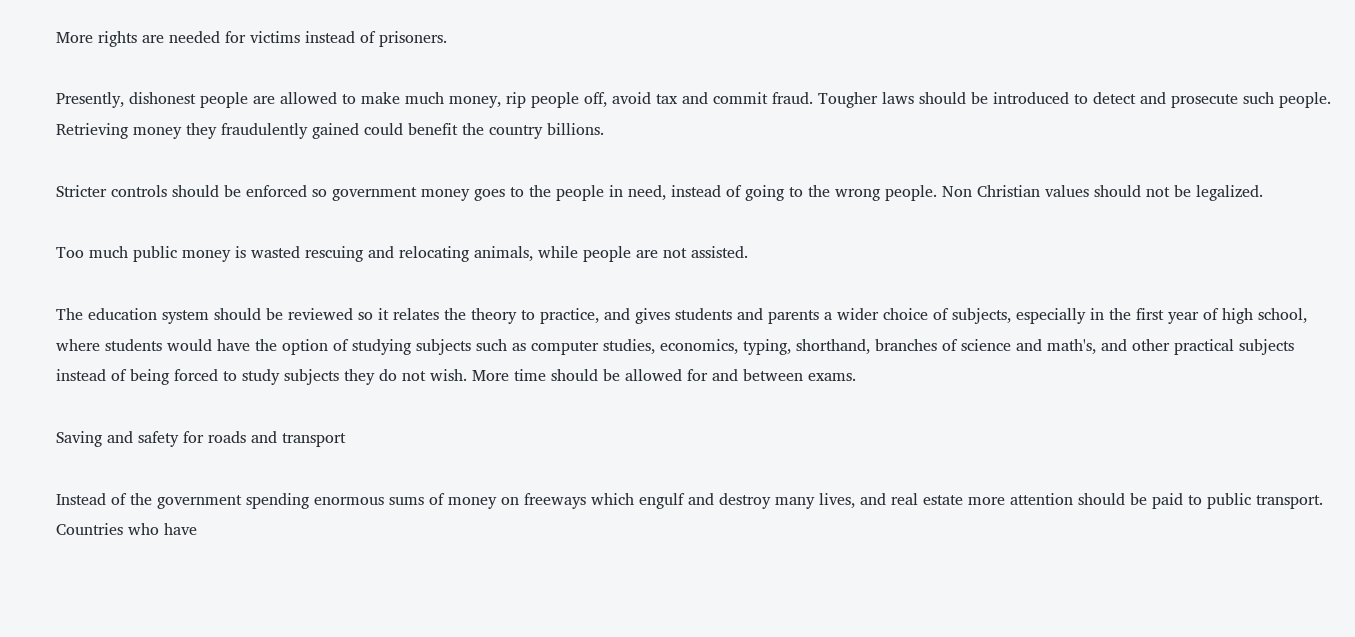More rights are needed for victims instead of prisoners.

Presently, dishonest people are allowed to make much money, rip people off, avoid tax and commit fraud. Tougher laws should be introduced to detect and prosecute such people. Retrieving money they fraudulently gained could benefit the country billions.

Stricter controls should be enforced so government money goes to the people in need, instead of going to the wrong people. Non Christian values should not be legalized.

Too much public money is wasted rescuing and relocating animals, while people are not assisted.

The education system should be reviewed so it relates the theory to practice, and gives students and parents a wider choice of subjects, especially in the first year of high school, where students would have the option of studying subjects such as computer studies, economics, typing, shorthand, branches of science and math's, and other practical subjects instead of being forced to study subjects they do not wish. More time should be allowed for and between exams.

Saving and safety for roads and transport

Instead of the government spending enormous sums of money on freeways which engulf and destroy many lives, and real estate more attention should be paid to public transport. Countries who have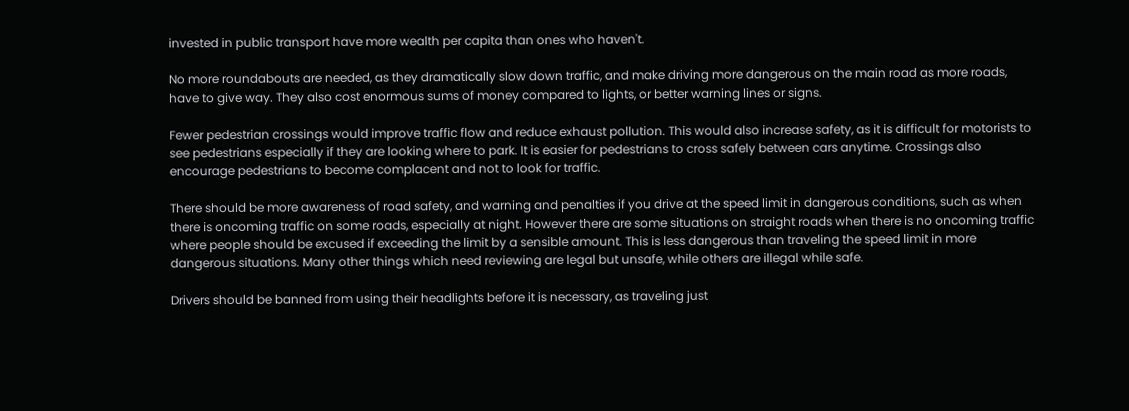invested in public transport have more wealth per capita than ones who haven't.

No more roundabouts are needed, as they dramatically slow down traffic, and make driving more dangerous on the main road as more roads, have to give way. They also cost enormous sums of money compared to lights, or better warning lines or signs.

Fewer pedestrian crossings would improve traffic flow and reduce exhaust pollution. This would also increase safety, as it is difficult for motorists to see pedestrians especially if they are looking where to park. It is easier for pedestrians to cross safely between cars anytime. Crossings also encourage pedestrians to become complacent and not to look for traffic.

There should be more awareness of road safety, and warning and penalties if you drive at the speed limit in dangerous conditions, such as when there is oncoming traffic on some roads, especially at night. However there are some situations on straight roads when there is no oncoming traffic where people should be excused if exceeding the limit by a sensible amount. This is less dangerous than traveling the speed limit in more dangerous situations. Many other things which need reviewing are legal but unsafe, while others are illegal while safe.

Drivers should be banned from using their headlights before it is necessary, as traveling just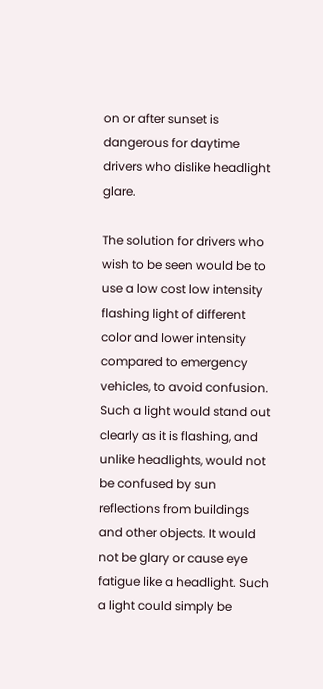on or after sunset is dangerous for daytime drivers who dislike headlight glare.

The solution for drivers who wish to be seen would be to use a low cost low intensity flashing light of different color and lower intensity compared to emergency vehicles, to avoid confusion. Such a light would stand out clearly as it is flashing, and unlike headlights, would not be confused by sun reflections from buildings and other objects. It would not be glary or cause eye fatigue like a headlight. Such a light could simply be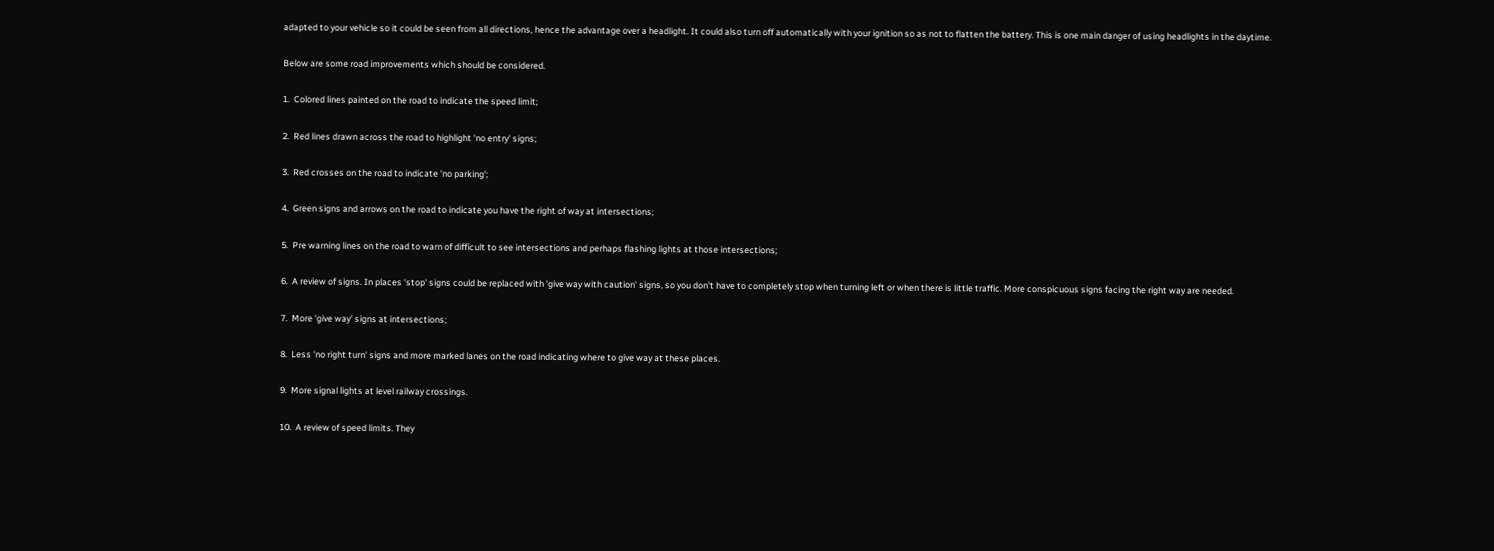adapted to your vehicle so it could be seen from all directions, hence the advantage over a headlight. It could also turn off automatically with your ignition so as not to flatten the battery. This is one main danger of using headlights in the daytime.

Below are some road improvements which should be considered.

1.  Colored lines painted on the road to indicate the speed limit;

2.  Red lines drawn across the road to highlight 'no entry' signs;

3.  Red crosses on the road to indicate 'no parking';

4.  Green signs and arrows on the road to indicate you have the right of way at intersections;

5.  Pre warning lines on the road to warn of difficult to see intersections and perhaps flashing lights at those intersections;

6.  A review of signs. In places 'stop' signs could be replaced with 'give way with caution' signs, so you don't have to completely stop when turning left or when there is little traffic. More conspicuous signs facing the right way are needed.

7.  More 'give way' signs at intersections;

8.  Less 'no right turn' signs and more marked lanes on the road indicating where to give way at these places.

9.  More signal lights at level railway crossings.

10.  A review of speed limits. They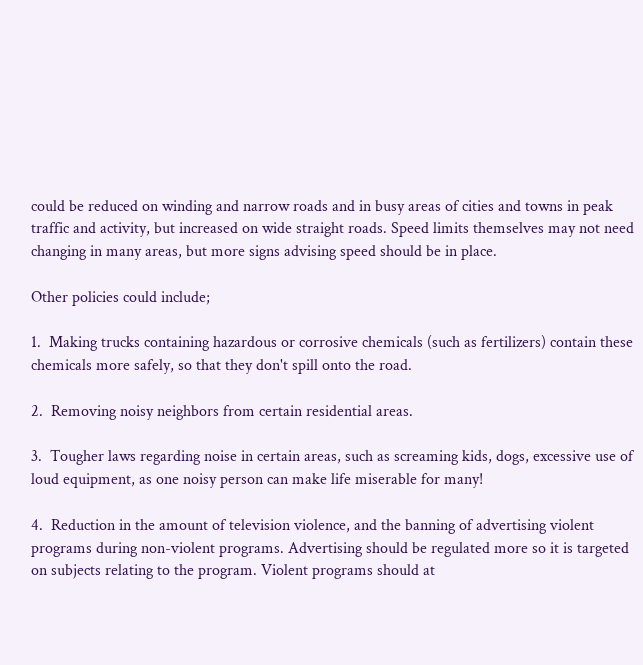could be reduced on winding and narrow roads and in busy areas of cities and towns in peak traffic and activity, but increased on wide straight roads. Speed limits themselves may not need changing in many areas, but more signs advising speed should be in place.

Other policies could include;

1.  Making trucks containing hazardous or corrosive chemicals (such as fertilizers) contain these chemicals more safely, so that they don't spill onto the road.

2.  Removing noisy neighbors from certain residential areas.

3.  Tougher laws regarding noise in certain areas, such as screaming kids, dogs, excessive use of loud equipment, as one noisy person can make life miserable for many!

4.  Reduction in the amount of television violence, and the banning of advertising violent programs during non-violent programs. Advertising should be regulated more so it is targeted on subjects relating to the program. Violent programs should at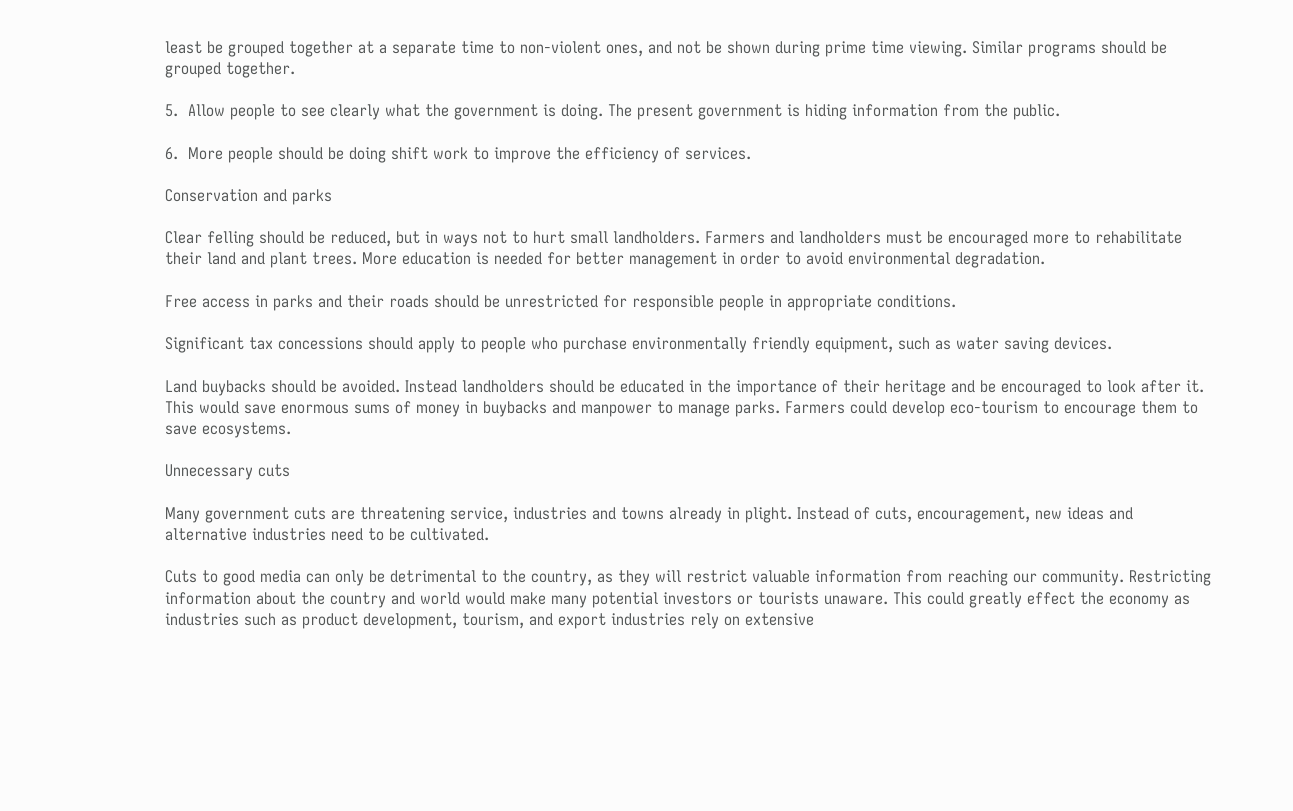least be grouped together at a separate time to non-violent ones, and not be shown during prime time viewing. Similar programs should be grouped together.

5.  Allow people to see clearly what the government is doing. The present government is hiding information from the public.

6.  More people should be doing shift work to improve the efficiency of services.

Conservation and parks

Clear felling should be reduced, but in ways not to hurt small landholders. Farmers and landholders must be encouraged more to rehabilitate their land and plant trees. More education is needed for better management in order to avoid environmental degradation.

Free access in parks and their roads should be unrestricted for responsible people in appropriate conditions.

Significant tax concessions should apply to people who purchase environmentally friendly equipment, such as water saving devices.

Land buybacks should be avoided. Instead landholders should be educated in the importance of their heritage and be encouraged to look after it. This would save enormous sums of money in buybacks and manpower to manage parks. Farmers could develop eco-tourism to encourage them to save ecosystems.

Unnecessary cuts

Many government cuts are threatening service, industries and towns already in plight. Instead of cuts, encouragement, new ideas and alternative industries need to be cultivated.

Cuts to good media can only be detrimental to the country, as they will restrict valuable information from reaching our community. Restricting information about the country and world would make many potential investors or tourists unaware. This could greatly effect the economy as industries such as product development, tourism, and export industries rely on extensive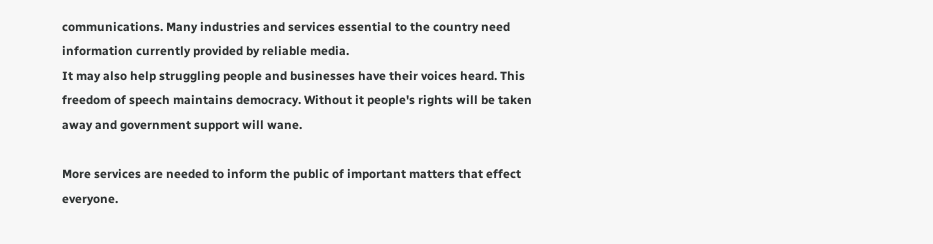communications. Many industries and services essential to the country need information currently provided by reliable media.
It may also help struggling people and businesses have their voices heard. This freedom of speech maintains democracy. Without it people's rights will be taken away and government support will wane.

More services are needed to inform the public of important matters that effect everyone.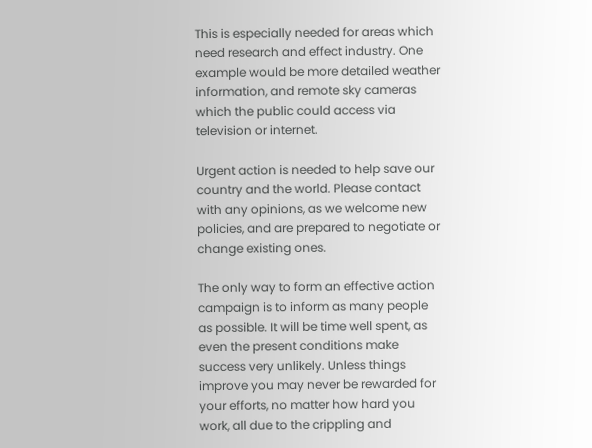This is especially needed for areas which need research and effect industry. One example would be more detailed weather information, and remote sky cameras which the public could access via television or internet.

Urgent action is needed to help save our country and the world. Please contact with any opinions, as we welcome new policies, and are prepared to negotiate or change existing ones.

The only way to form an effective action campaign is to inform as many people as possible. It will be time well spent, as even the present conditions make success very unlikely. Unless things improve you may never be rewarded for your efforts, no matter how hard you work, all due to the crippling and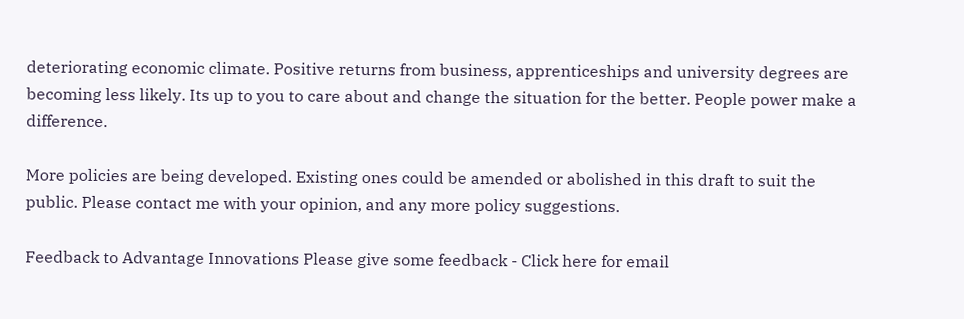deteriorating economic climate. Positive returns from business, apprenticeships and university degrees are becoming less likely. Its up to you to care about and change the situation for the better. People power make a difference.

More policies are being developed. Existing ones could be amended or abolished in this draft to suit the public. Please contact me with your opinion, and any more policy suggestions.

Feedback to Advantage Innovations Please give some feedback - Click here for email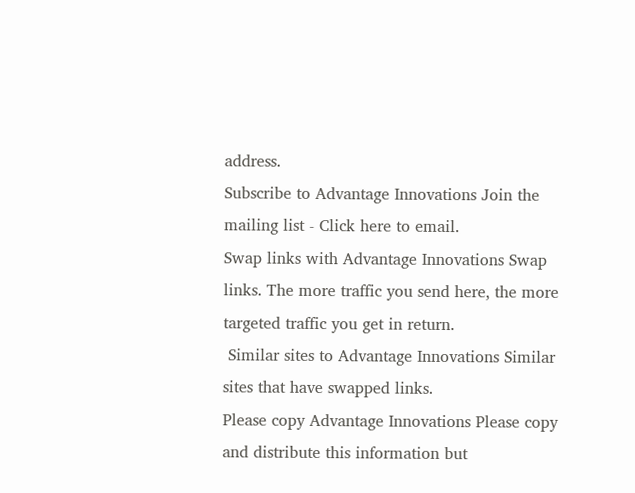address.
Subscribe to Advantage Innovations Join the mailing list - Click here to email.
Swap links with Advantage Innovations Swap links. The more traffic you send here, the more targeted traffic you get in return.
 Similar sites to Advantage Innovations Similar sites that have swapped links.
Please copy Advantage Innovations Please copy and distribute this information but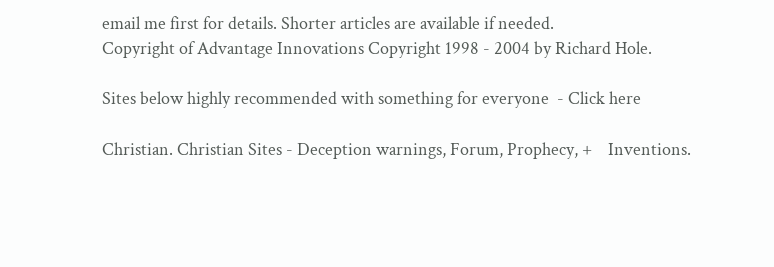email me first for details. Shorter articles are available if needed.
Copyright of Advantage Innovations Copyright 1998 - 2004 by Richard Hole.

Sites below highly recommended with something for everyone  - Click here

Christian. Christian Sites - Deception warnings, Forum, Prophecy, +    Inventions.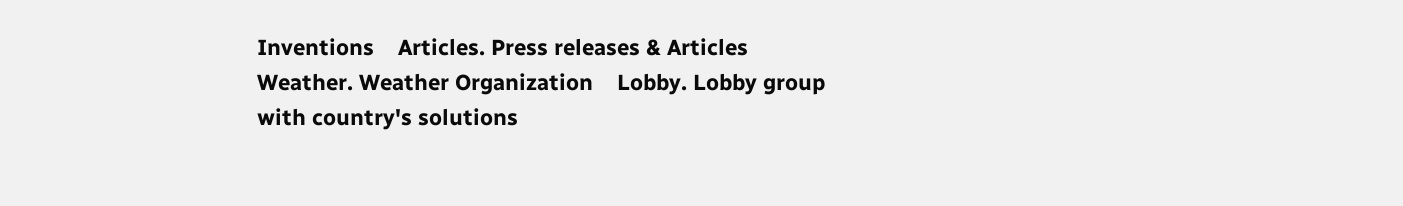Inventions    Articles. Press releases & Articles
Weather. Weather Organization    Lobby. Lobby group with country's solutions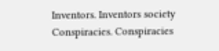Inventors. Inventors society     Conspiracies. Conspiracies